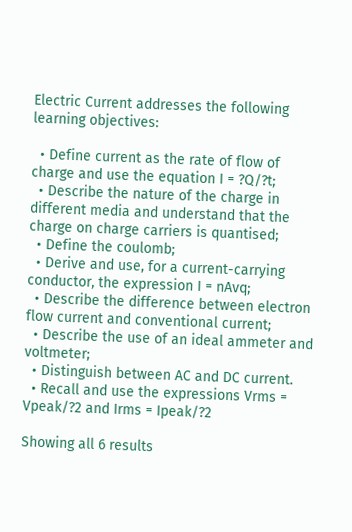Electric Current addresses the following learning objectives:

  • Define current as the rate of flow of charge and use the equation I = ?Q/?t;
  • Describe the nature of the charge in different media and understand that the charge on charge carriers is quantised;
  • Define the coulomb;
  • Derive and use, for a current-carrying conductor, the expression I = nAvq;
  • Describe the difference between electron flow current and conventional current;
  • Describe the use of an ideal ammeter and voltmeter;
  • Distinguish between AC and DC current.
  • Recall and use the expressions Vrms = Vpeak/?2 and Irms = Ipeak/?2

Showing all 6 results